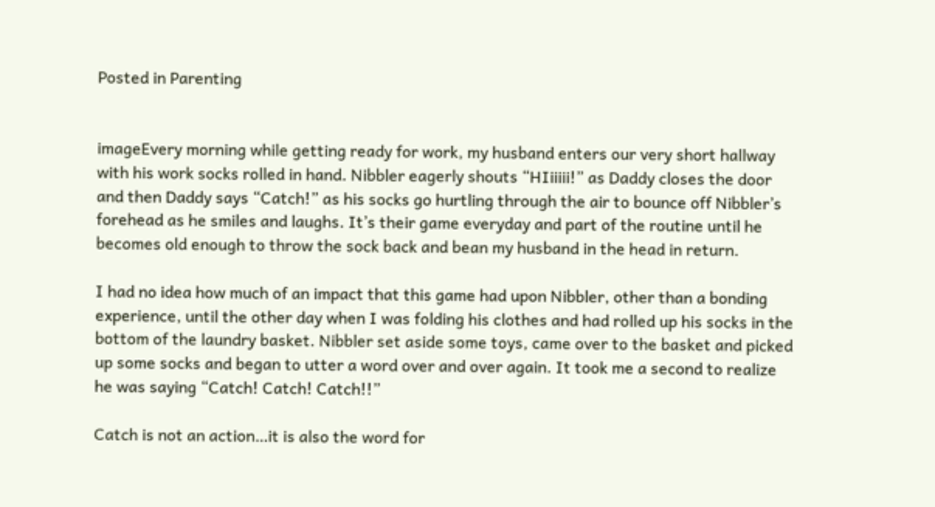Posted in Parenting


imageEvery morning while getting ready for work, my husband enters our very short hallway with his work socks rolled in hand. Nibbler eagerly shouts “HIiiiii!” as Daddy closes the door and then Daddy says “Catch!” as his socks go hurtling through the air to bounce off Nibbler’s forehead as he smiles and laughs. It’s their game everyday and part of the routine until he becomes old enough to throw the sock back and bean my husband in the head in return.

I had no idea how much of an impact that this game had upon Nibbler, other than a bonding experience, until the other day when I was folding his clothes and had rolled up his socks in the bottom of the laundry basket. Nibbler set aside some toys, came over to the basket and picked up some socks and began to utter a word over and over again. It took me a second to realize he was saying “Catch! Catch! Catch!!”

Catch is not an action…it is also the word for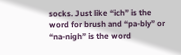socks. Just like “ich” is the word for brush and “pa-bly” or “na-nigh” is the word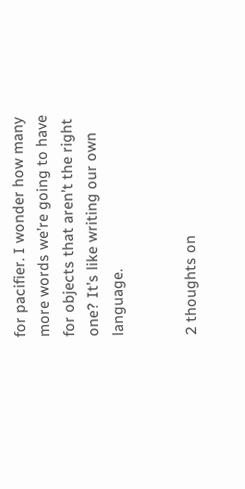for pacifier. I wonder how many more words we’re going to have for objects that aren’t the right one? It’s like writing our own language.


2 thoughts on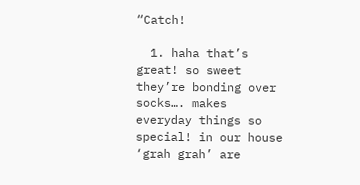“Catch!

  1. haha that’s great! so sweet they’re bonding over socks…. makes everyday things so special! in our house ‘grah grah’ are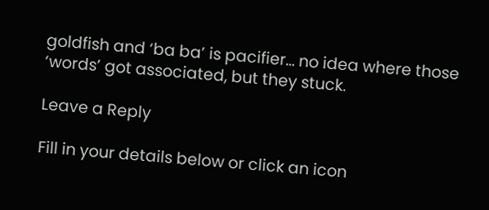goldfish and ‘ba ba’ is pacifier… no idea where those ‘words’ got associated, but they stuck.

Leave a Reply

Fill in your details below or click an icon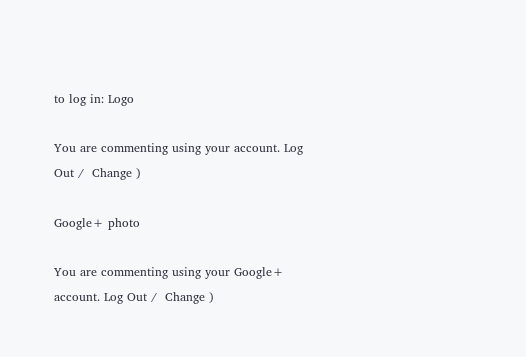to log in: Logo

You are commenting using your account. Log Out /  Change )

Google+ photo

You are commenting using your Google+ account. Log Out /  Change )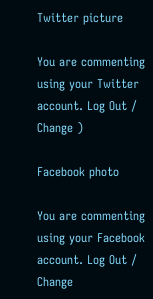Twitter picture

You are commenting using your Twitter account. Log Out /  Change )

Facebook photo

You are commenting using your Facebook account. Log Out /  Change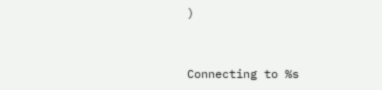)


Connecting to %s